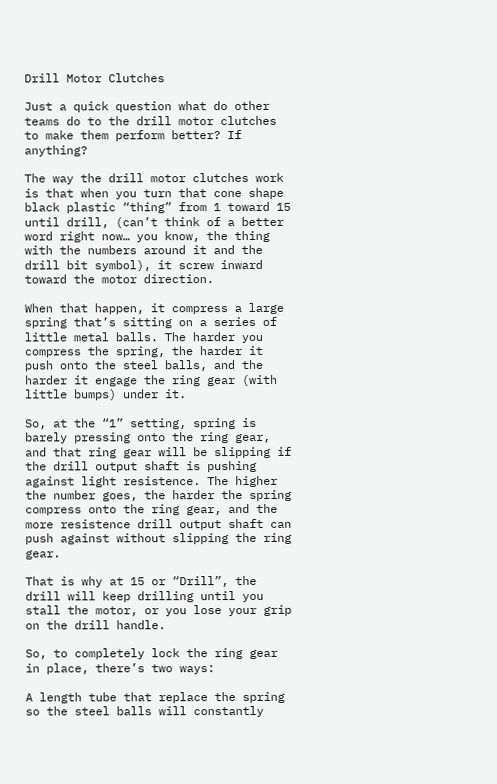Drill Motor Clutches

Just a quick question what do other teams do to the drill motor clutches to make them perform better? If anything?

The way the drill motor clutches work is that when you turn that cone shape black plastic “thing” from 1 toward 15 until drill, (can’t think of a better word right now… you know, the thing with the numbers around it and the drill bit symbol), it screw inward toward the motor direction.

When that happen, it compress a large spring that’s sitting on a series of little metal balls. The harder you compress the spring, the harder it push onto the steel balls, and the harder it engage the ring gear (with little bumps) under it.

So, at the “1” setting, spring is barely pressing onto the ring gear, and that ring gear will be slipping if the drill output shaft is pushing against light resistence. The higher the number goes, the harder the spring compress onto the ring gear, and the more resistence drill output shaft can push against without slipping the ring gear.

That is why at 15 or “Drill”, the drill will keep drilling until you stall the motor, or you lose your grip on the drill handle.

So, to completely lock the ring gear in place, there’s two ways:

A length tube that replace the spring so the steel balls will constantly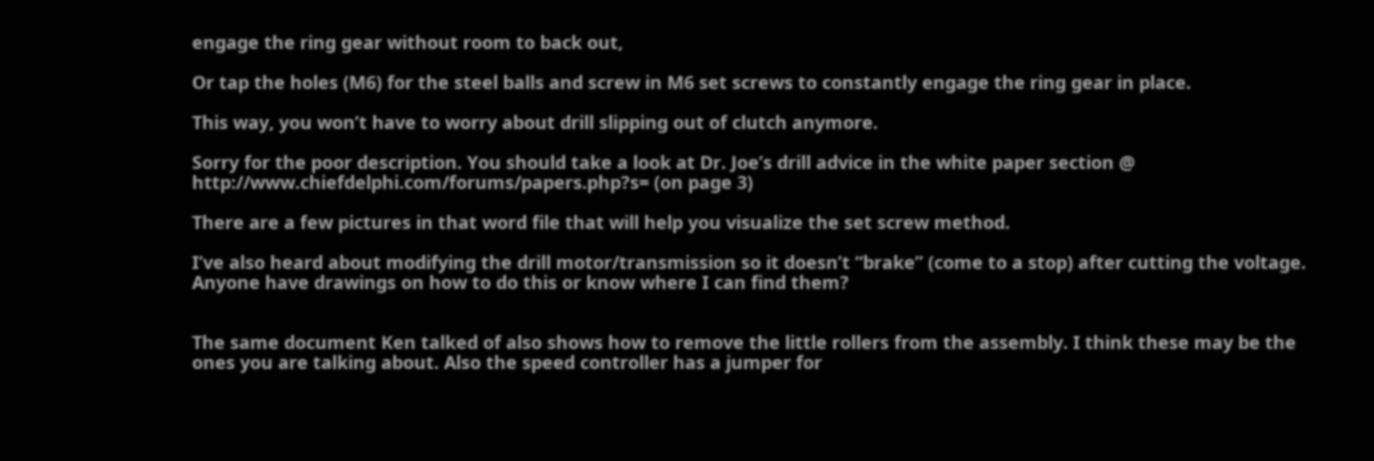engage the ring gear without room to back out,

Or tap the holes (M6) for the steel balls and screw in M6 set screws to constantly engage the ring gear in place.

This way, you won’t have to worry about drill slipping out of clutch anymore.

Sorry for the poor description. You should take a look at Dr. Joe’s drill advice in the white paper section @ http://www.chiefdelphi.com/forums/papers.php?s= (on page 3)

There are a few pictures in that word file that will help you visualize the set screw method.

I’ve also heard about modifying the drill motor/transmission so it doesn’t “brake” (come to a stop) after cutting the voltage. Anyone have drawings on how to do this or know where I can find them?


The same document Ken talked of also shows how to remove the little rollers from the assembly. I think these may be the ones you are talking about. Also the speed controller has a jumper for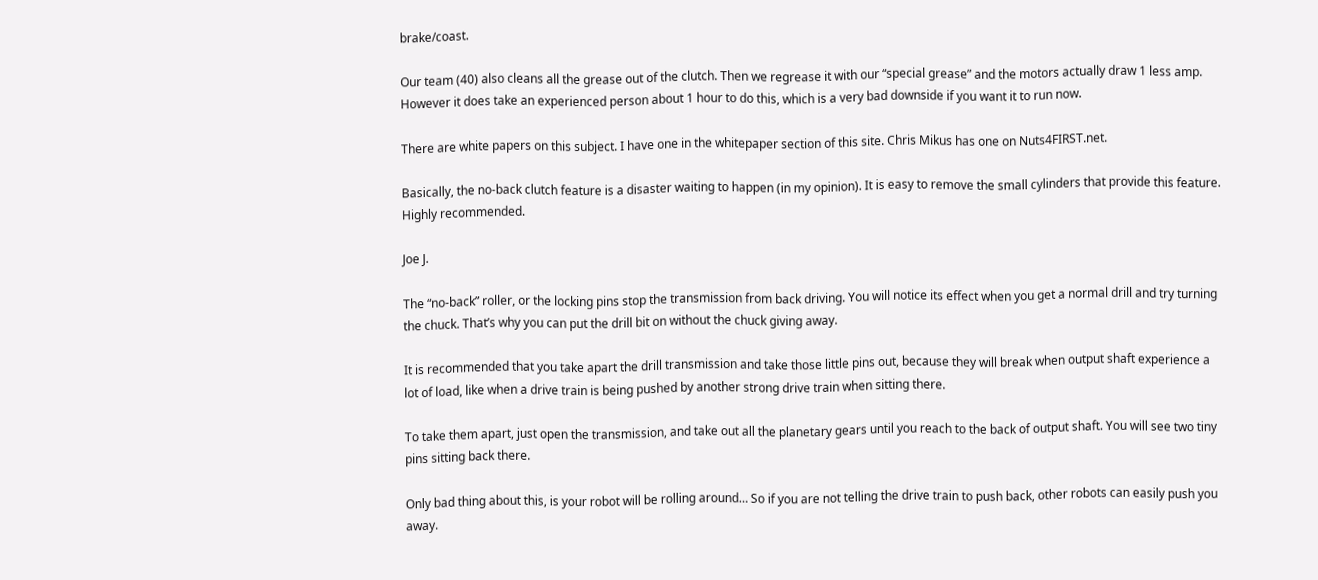brake/coast.

Our team (40) also cleans all the grease out of the clutch. Then we regrease it with our “special grease” and the motors actually draw 1 less amp. However it does take an experienced person about 1 hour to do this, which is a very bad downside if you want it to run now.

There are white papers on this subject. I have one in the whitepaper section of this site. Chris Mikus has one on Nuts4FIRST.net.

Basically, the no-back clutch feature is a disaster waiting to happen (in my opinion). It is easy to remove the small cylinders that provide this feature. Highly recommended.

Joe J.

The “no-back” roller, or the locking pins stop the transmission from back driving. You will notice its effect when you get a normal drill and try turning the chuck. That’s why you can put the drill bit on without the chuck giving away.

It is recommended that you take apart the drill transmission and take those little pins out, because they will break when output shaft experience a lot of load, like when a drive train is being pushed by another strong drive train when sitting there.

To take them apart, just open the transmission, and take out all the planetary gears until you reach to the back of output shaft. You will see two tiny pins sitting back there.

Only bad thing about this, is your robot will be rolling around… So if you are not telling the drive train to push back, other robots can easily push you away.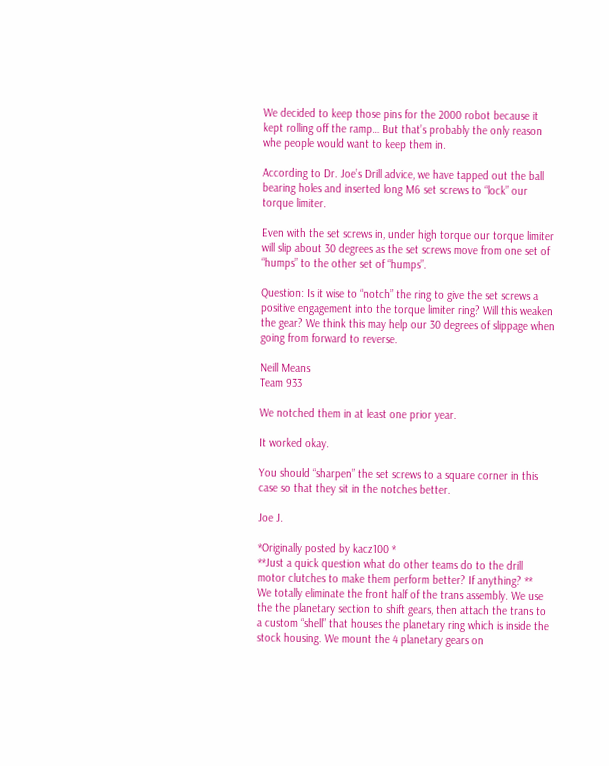We decided to keep those pins for the 2000 robot because it kept rolling off the ramp… But that’s probably the only reason whe people would want to keep them in.

According to Dr. Joe’s Drill advice, we have tapped out the ball bearing holes and inserted long M6 set screws to “lock” our torque limiter.

Even with the set screws in, under high torque our torque limiter will slip about 30 degrees as the set screws move from one set of “humps” to the other set of “humps”.

Question: Is it wise to “notch” the ring to give the set screws a positive engagement into the torque limiter ring? Will this weaken the gear? We think this may help our 30 degrees of slippage when going from forward to reverse.

Neill Means
Team 933

We notched them in at least one prior year.

It worked okay.

You should “sharpen” the set screws to a square corner in this case so that they sit in the notches better.

Joe J.

*Originally posted by kacz100 *
**Just a quick question what do other teams do to the drill motor clutches to make them perform better? If anything? **
We totally eliminate the front half of the trans assembly. We use the the planetary section to shift gears, then attach the trans to a custom “shell” that houses the planetary ring which is inside the stock housing. We mount the 4 planetary gears on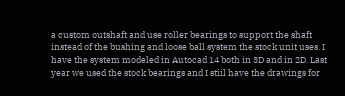a custom outshaft and use roller bearings to support the shaft instead of the bushing and loose ball system the stock unit uses. I have the system modeled in Autocad 14 both in 3D and in 2D. Last year we used the stock bearings and I stiil have the drawings for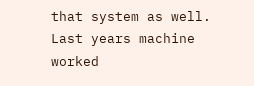that system as well. Last years machine worked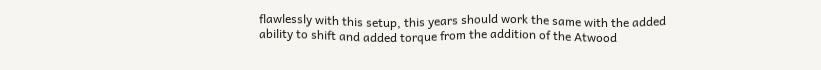flawlessly with this setup, this years should work the same with the added ability to shift and added torque from the addition of the Atwood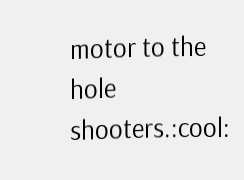motor to the hole shooters.:cool: